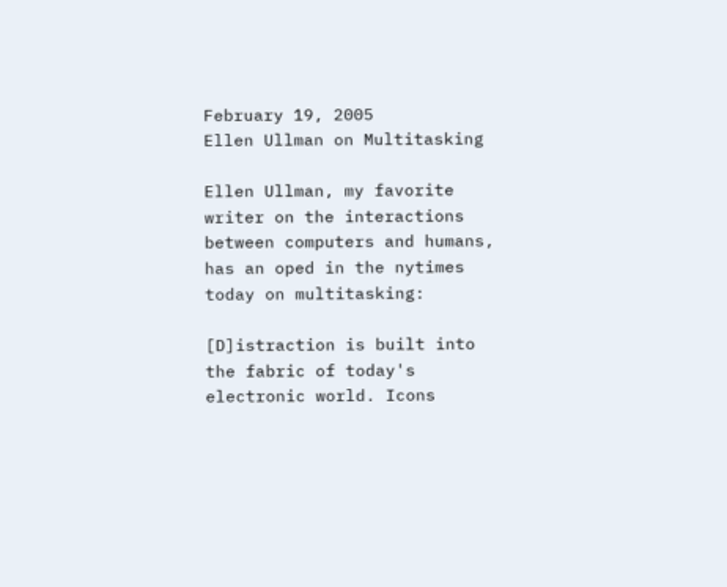February 19, 2005
Ellen Ullman on Multitasking

Ellen Ullman, my favorite writer on the interactions between computers and humans, has an oped in the nytimes today on multitasking:

[D]istraction is built into the fabric of today's electronic world. Icons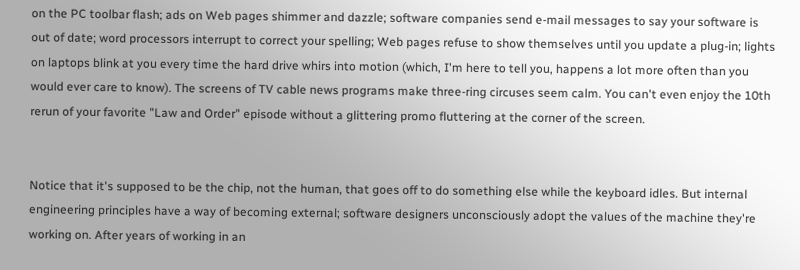on the PC toolbar flash; ads on Web pages shimmer and dazzle; software companies send e-mail messages to say your software is out of date; word processors interrupt to correct your spelling; Web pages refuse to show themselves until you update a plug-in; lights on laptops blink at you every time the hard drive whirs into motion (which, I'm here to tell you, happens a lot more often than you would ever care to know). The screens of TV cable news programs make three-ring circuses seem calm. You can't even enjoy the 10th rerun of your favorite "Law and Order" episode without a glittering promo fluttering at the corner of the screen.


Notice that it's supposed to be the chip, not the human, that goes off to do something else while the keyboard idles. But internal engineering principles have a way of becoming external; software designers unconsciously adopt the values of the machine they're working on. After years of working in an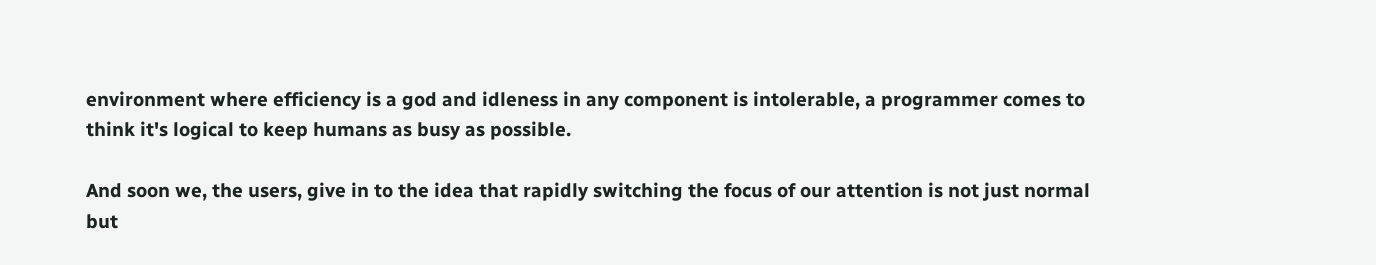environment where efficiency is a god and idleness in any component is intolerable, a programmer comes to think it's logical to keep humans as busy as possible.

And soon we, the users, give in to the idea that rapidly switching the focus of our attention is not just normal but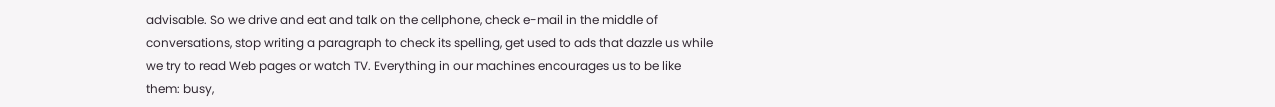advisable. So we drive and eat and talk on the cellphone, check e-mail in the middle of conversations, stop writing a paragraph to check its spelling, get used to ads that dazzle us while we try to read Web pages or watch TV. Everything in our machines encourages us to be like them: busy,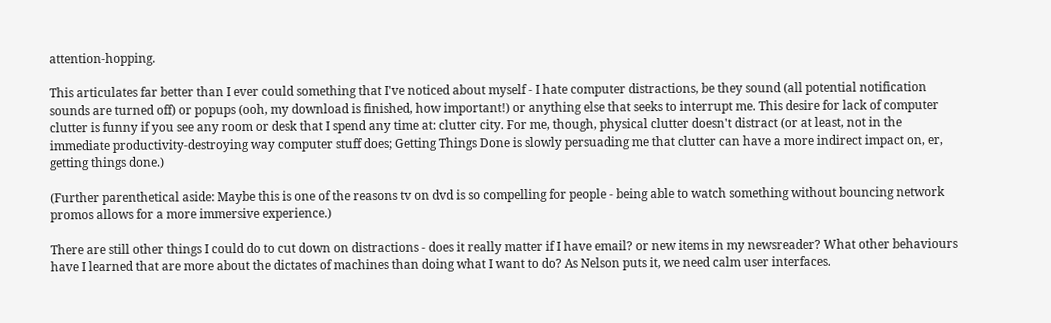attention-hopping.

This articulates far better than I ever could something that I've noticed about myself - I hate computer distractions, be they sound (all potential notification sounds are turned off) or popups (ooh, my download is finished, how important!) or anything else that seeks to interrupt me. This desire for lack of computer clutter is funny if you see any room or desk that I spend any time at: clutter city. For me, though, physical clutter doesn't distract (or at least, not in the immediate productivity-destroying way computer stuff does; Getting Things Done is slowly persuading me that clutter can have a more indirect impact on, er, getting things done.)

(Further parenthetical aside: Maybe this is one of the reasons tv on dvd is so compelling for people - being able to watch something without bouncing network promos allows for a more immersive experience.)

There are still other things I could do to cut down on distractions - does it really matter if I have email? or new items in my newsreader? What other behaviours have I learned that are more about the dictates of machines than doing what I want to do? As Nelson puts it, we need calm user interfaces.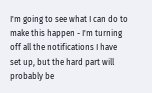I'm going to see what I can do to make this happen - I'm turning off all the notifications I have set up, but the hard part will probably be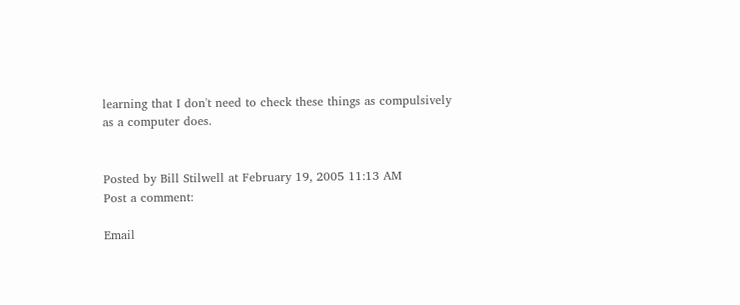learning that I don't need to check these things as compulsively as a computer does.


Posted by Bill Stilwell at February 19, 2005 11:13 AM
Post a comment:

Email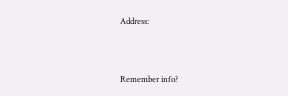Address:



Remember info?